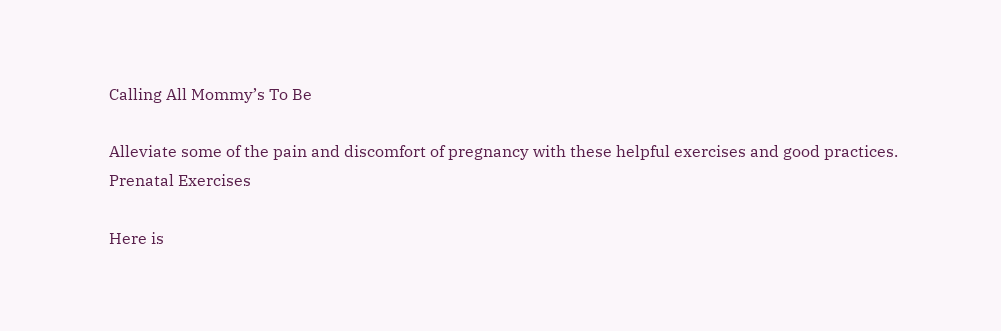Calling All Mommy’s To Be

Alleviate some of the pain and discomfort of pregnancy with these helpful exercises and good practices.
Prenatal Exercises

Here is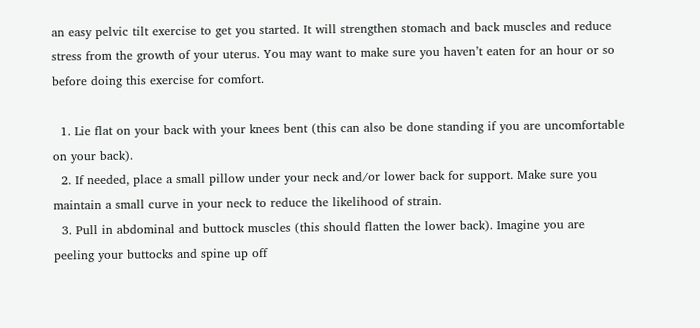an easy pelvic tilt exercise to get you started. It will strengthen stomach and back muscles and reduce stress from the growth of your uterus. You may want to make sure you haven’t eaten for an hour or so before doing this exercise for comfort.

  1. Lie flat on your back with your knees bent (this can also be done standing if you are uncomfortable on your back).
  2. If needed, place a small pillow under your neck and/or lower back for support. Make sure you maintain a small curve in your neck to reduce the likelihood of strain.
  3. Pull in abdominal and buttock muscles (this should flatten the lower back). Imagine you are peeling your buttocks and spine up off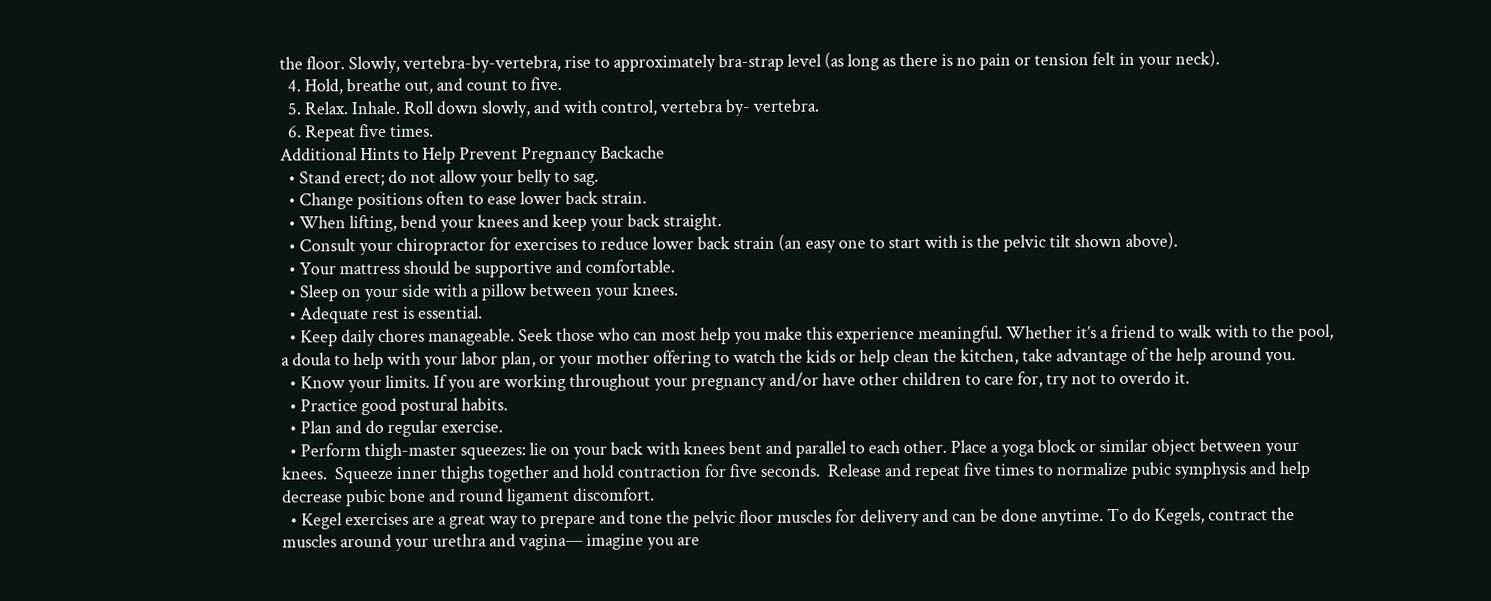the floor. Slowly, vertebra-by-vertebra, rise to approximately bra-strap level (as long as there is no pain or tension felt in your neck).
  4. Hold, breathe out, and count to five.
  5. Relax. Inhale. Roll down slowly, and with control, vertebra by- vertebra.
  6. Repeat five times.
Additional Hints to Help Prevent Pregnancy Backache
  • Stand erect; do not allow your belly to sag.
  • Change positions often to ease lower back strain.
  • When lifting, bend your knees and keep your back straight.
  • Consult your chiropractor for exercises to reduce lower back strain (an easy one to start with is the pelvic tilt shown above).
  • Your mattress should be supportive and comfortable.
  • Sleep on your side with a pillow between your knees.
  • Adequate rest is essential.
  • Keep daily chores manageable. Seek those who can most help you make this experience meaningful. Whether it’s a friend to walk with to the pool, a doula to help with your labor plan, or your mother offering to watch the kids or help clean the kitchen, take advantage of the help around you.
  • Know your limits. If you are working throughout your pregnancy and/or have other children to care for, try not to overdo it.
  • Practice good postural habits.
  • Plan and do regular exercise.
  • Perform thigh-master squeezes: lie on your back with knees bent and parallel to each other. Place a yoga block or similar object between your knees.  Squeeze inner thighs together and hold contraction for five seconds.  Release and repeat five times to normalize pubic symphysis and help decrease pubic bone and round ligament discomfort.
  • Kegel exercises are a great way to prepare and tone the pelvic floor muscles for delivery and can be done anytime. To do Kegels, contract the muscles around your urethra and vagina— imagine you are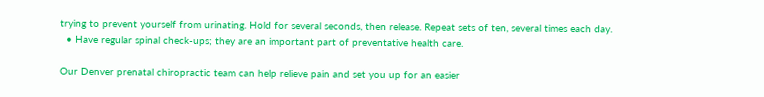trying to prevent yourself from urinating. Hold for several seconds, then release. Repeat sets of ten, several times each day.
  • Have regular spinal check-ups; they are an important part of preventative health care.

Our Denver prenatal chiropractic team can help relieve pain and set you up for an easier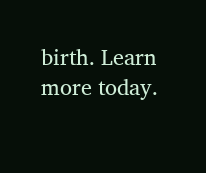birth. Learn more today.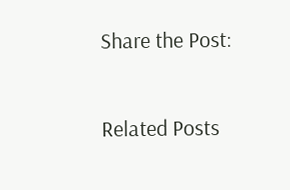Share the Post:

Related Posts